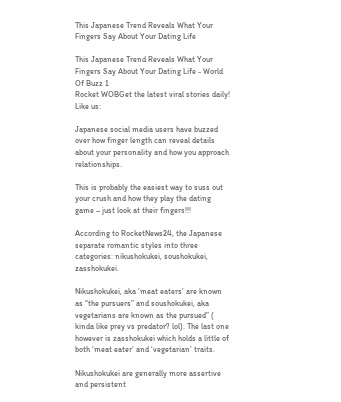This Japanese Trend Reveals What Your Fingers Say About Your Dating Life

This Japanese Trend Reveals What Your Fingers Say About Your Dating Life - World Of Buzz 1
Rocket WOBGet the latest viral stories daily! Like us:

Japanese social media users have buzzed over how finger length can reveal details about your personality and how you approach relationships.

This is probably the easiest way to suss out your crush and how they play the dating game – just look at their fingers!!!

According to RocketNews24, the Japanese separate romantic styles into three categories: nikushokukei, soushokukei, zasshokukei.

Nikushokukei, aka ‘meat eaters’ are known as “the pursuers” and soushokukei, aka vegetarians are known as the pursued” ( kinda like prey vs predator? lol). The last one however is zasshokukei which holds a little of both ‘meat eater’ and ‘vegetarian’ traits.

Nikushokukei are generally more assertive and persistent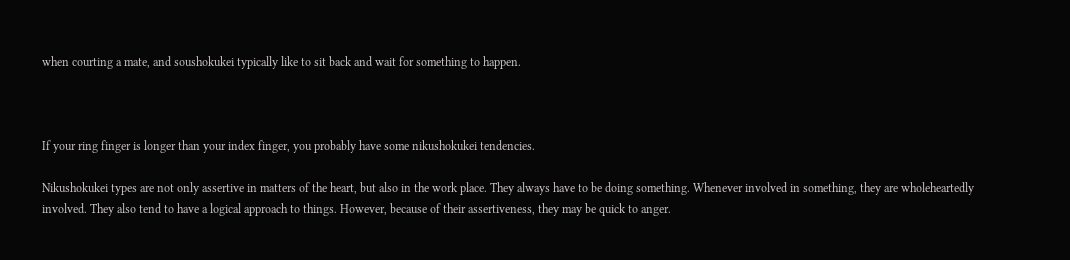when courting a mate, and soushokukei typically like to sit back and wait for something to happen.



If your ring finger is longer than your index finger, you probably have some nikushokukei tendencies.

Nikushokukei types are not only assertive in matters of the heart, but also in the work place. They always have to be doing something. Whenever involved in something, they are wholeheartedly involved. They also tend to have a logical approach to things. However, because of their assertiveness, they may be quick to anger.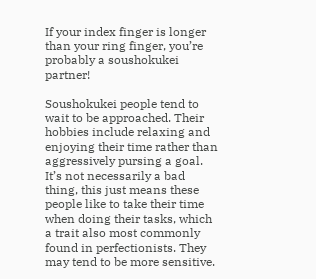If your index finger is longer than your ring finger, you’re probably a soushokukei partner!

Soushokukei people tend to wait to be approached. Their hobbies include relaxing and enjoying their time rather than aggressively pursing a goal. It’s not necessarily a bad thing, this just means these people like to take their time when doing their tasks, which a trait also most commonly found in perfectionists. They may tend to be more sensitive.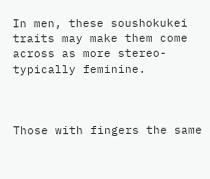In men, these soushokukei traits may make them come across as more stereo-typically feminine.



Those with fingers the same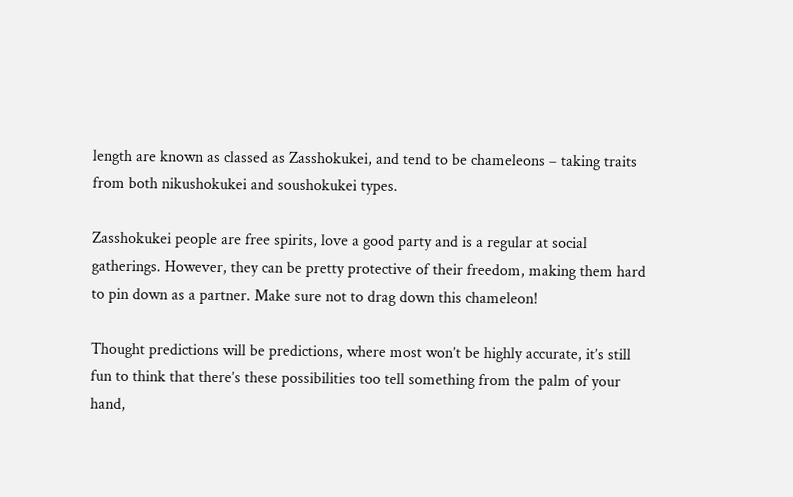length are known as classed as Zasshokukei, and tend to be chameleons – taking traits from both nikushokukei and soushokukei types.

Zasshokukei people are free spirits, love a good party and is a regular at social gatherings. However, they can be pretty protective of their freedom, making them hard to pin down as a partner. Make sure not to drag down this chameleon!

Thought predictions will be predictions, where most won’t be highly accurate, it’s still fun to think that there’s these possibilities too tell something from the palm of your hand,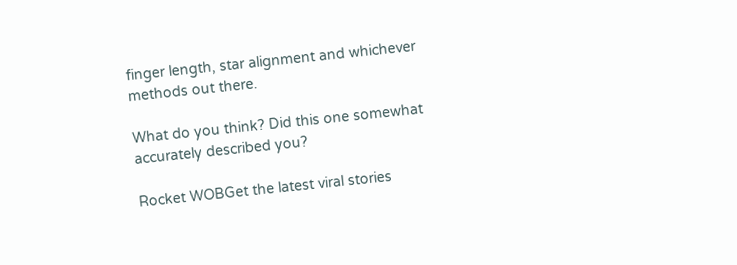finger length, star alignment and whichever methods out there.

What do you think? Did this one somewhat accurately described you?

Rocket WOBGet the latest viral stories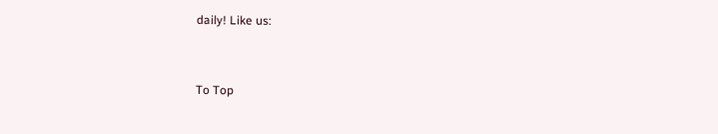daily! Like us:


To Top